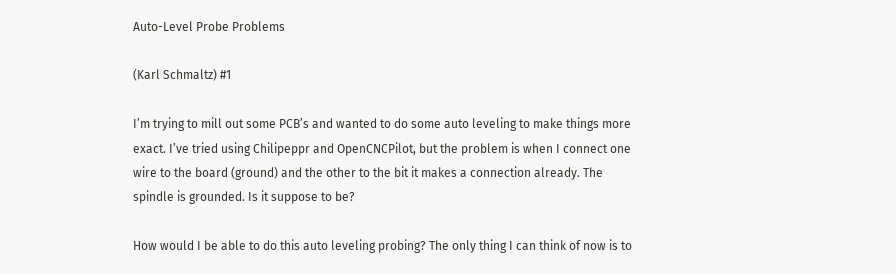Auto-Level Probe Problems

(Karl Schmaltz) #1

I’m trying to mill out some PCB’s and wanted to do some auto leveling to make things more exact. I’ve tried using Chilipeppr and OpenCNCPilot, but the problem is when I connect one wire to the board (ground) and the other to the bit it makes a connection already. The spindle is grounded. Is it suppose to be?

How would I be able to do this auto leveling probing? The only thing I can think of now is to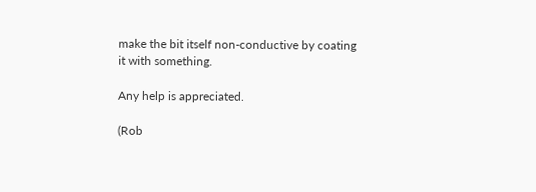make the bit itself non-conductive by coating it with something.

Any help is appreciated.

(Rob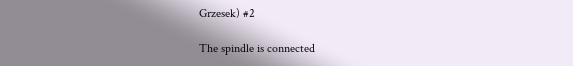Grzesek) #2

The spindle is connected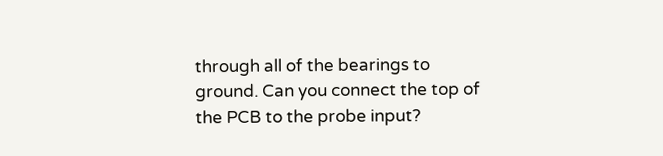through all of the bearings to ground. Can you connect the top of the PCB to the probe input?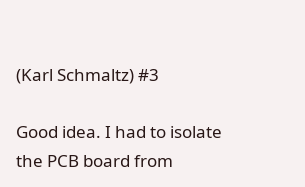(Karl Schmaltz) #3

Good idea. I had to isolate the PCB board from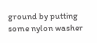ground by putting some nylon washer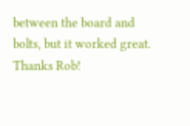between the board and bolts, but it worked great. Thanks Rob!